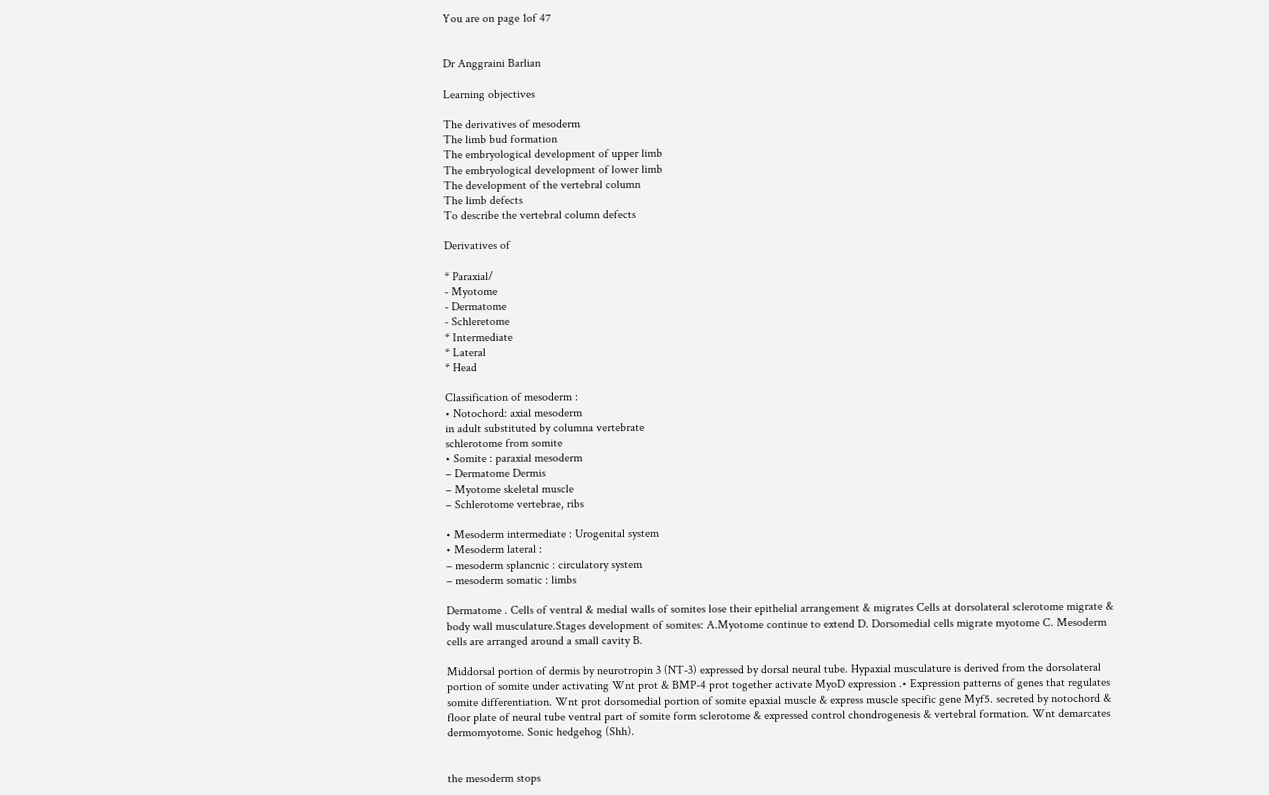You are on page 1of 47


Dr Anggraini Barlian

Learning objectives

The derivatives of mesoderm
The limb bud formation
The embryological development of upper limb
The embryological development of lower limb
The development of the vertebral column
The limb defects
To describe the vertebral column defects

Derivatives of

* Paraxial/
- Myotome
- Dermatome
- Schleretome
* Intermediate
* Lateral
* Head

Classification of mesoderm :
• Notochord: axial mesoderm
in adult substituted by columna vertebrate
schlerotome from somite
• Somite : paraxial mesoderm
– Dermatome Dermis
– Myotome skeletal muscle
– Schlerotome vertebrae, ribs

• Mesoderm intermediate : Urogenital system
• Mesoderm lateral :
– mesoderm splancnic : circulatory system
– mesoderm somatic : limbs

Dermatome . Cells of ventral & medial walls of somites lose their epithelial arrangement & migrates Cells at dorsolateral sclerotome migrate & body wall musculature.Stages development of somites: A.Myotome continue to extend D. Dorsomedial cells migrate myotome C. Mesoderm cells are arranged around a small cavity B.

Middorsal portion of dermis by neurotropin 3 (NT-3) expressed by dorsal neural tube. Hypaxial musculature is derived from the dorsolateral portion of somite under activating Wnt prot & BMP-4 prot together activate MyoD expression .• Expression patterns of genes that regulates somite differentiation. Wnt prot dorsomedial portion of somite epaxial muscle & express muscle specific gene Myf5. secreted by notochord & floor plate of neural tube ventral part of somite form sclerotome & expressed control chondrogenesis & vertebral formation. Wnt demarcates dermomyotome. Sonic hedgehog (Shh).


the mesoderm stops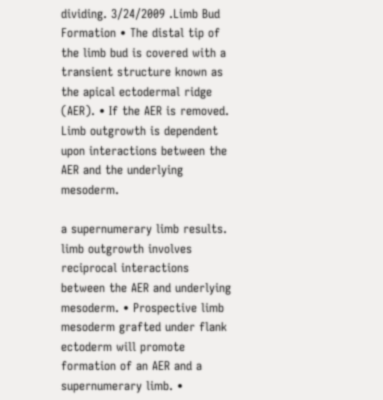dividing. 3/24/2009 .Limb Bud Formation • The distal tip of the limb bud is covered with a transient structure known as the apical ectodermal ridge (AER). • If the AER is removed. Limb outgrowth is dependent upon interactions between the AER and the underlying mesoderm.

a supernumerary limb results. limb outgrowth involves reciprocal interactions between the AER and underlying mesoderm. • Prospective limb mesoderm grafted under flank ectoderm will promote formation of an AER and a supernumerary limb. •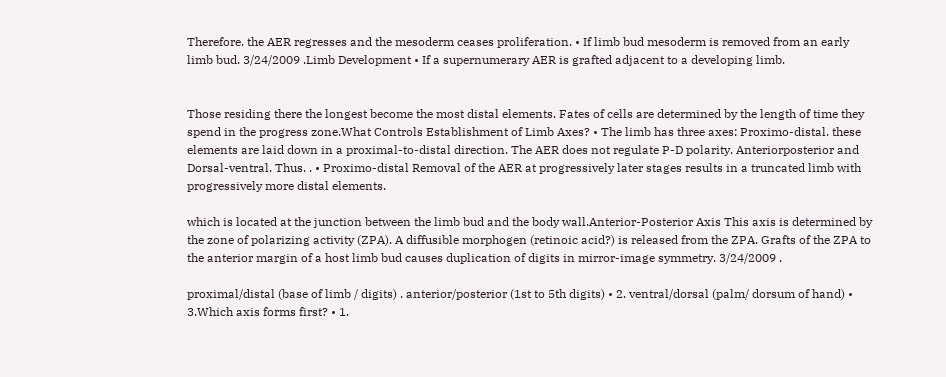Therefore. the AER regresses and the mesoderm ceases proliferation. • If limb bud mesoderm is removed from an early limb bud. 3/24/2009 .Limb Development • If a supernumerary AER is grafted adjacent to a developing limb.


Those residing there the longest become the most distal elements. Fates of cells are determined by the length of time they spend in the progress zone.What Controls Establishment of Limb Axes? • The limb has three axes: Proximo-distal. these elements are laid down in a proximal-to-distal direction. The AER does not regulate P-D polarity. Anteriorposterior and Dorsal-ventral. Thus. . • Proximo-distal Removal of the AER at progressively later stages results in a truncated limb with progressively more distal elements.

which is located at the junction between the limb bud and the body wall.Anterior-Posterior Axis This axis is determined by the zone of polarizing activity (ZPA). A diffusible morphogen (retinoic acid?) is released from the ZPA. Grafts of the ZPA to the anterior margin of a host limb bud causes duplication of digits in mirror-image symmetry. 3/24/2009 .

proximal/distal (base of limb / digits) . anterior/posterior (1st to 5th digits) • 2. ventral/dorsal (palm/ dorsum of hand) • 3.Which axis forms first? • 1.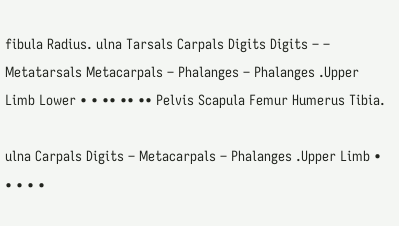fibula Radius. ulna Tarsals Carpals Digits Digits – – Metatarsals Metacarpals – Phalanges – Phalanges .Upper Limb Lower • • •• •• •• Pelvis Scapula Femur Humerus Tibia.

ulna Carpals Digits – Metacarpals – Phalanges .Upper Limb • • • • •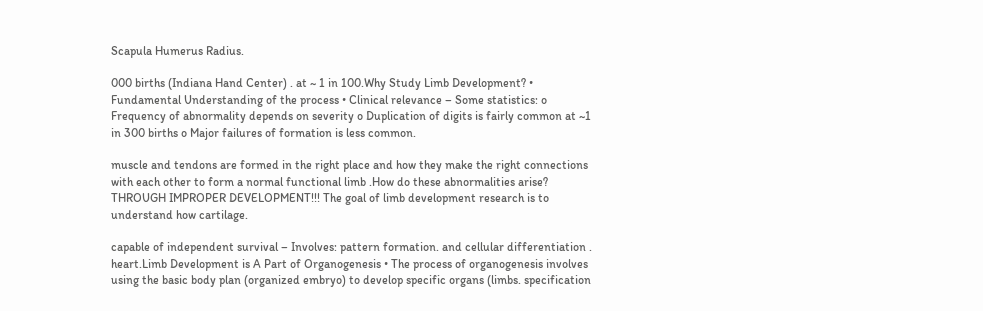Scapula Humerus Radius.

000 births (Indiana Hand Center) . at ~ 1 in 100.Why Study Limb Development? • Fundamental Understanding of the process • Clinical relevance – Some statistics: o Frequency of abnormality depends on severity o Duplication of digits is fairly common at ~1 in 300 births o Major failures of formation is less common.

muscle and tendons are formed in the right place and how they make the right connections with each other to form a normal functional limb .How do these abnormalities arise? THROUGH IMPROPER DEVELOPMENT!!! The goal of limb development research is to understand how cartilage.

capable of independent survival – Involves: pattern formation. and cellular differentiation . heart.Limb Development is A Part of Organogenesis • The process of organogenesis involves using the basic body plan (organized embryo) to develop specific organs (limbs. specification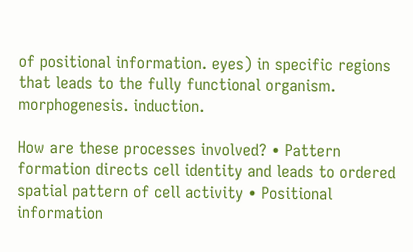of positional information. eyes) in specific regions that leads to the fully functional organism. morphogenesis. induction.

How are these processes involved? • Pattern formation directs cell identity and leads to ordered spatial pattern of cell activity • Positional information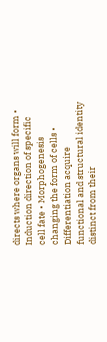directs where organs will form • Induction direction of specific cell fate • Morphogenesis changing the form of cells • Differentiation acquire functional and structural identity distinct from their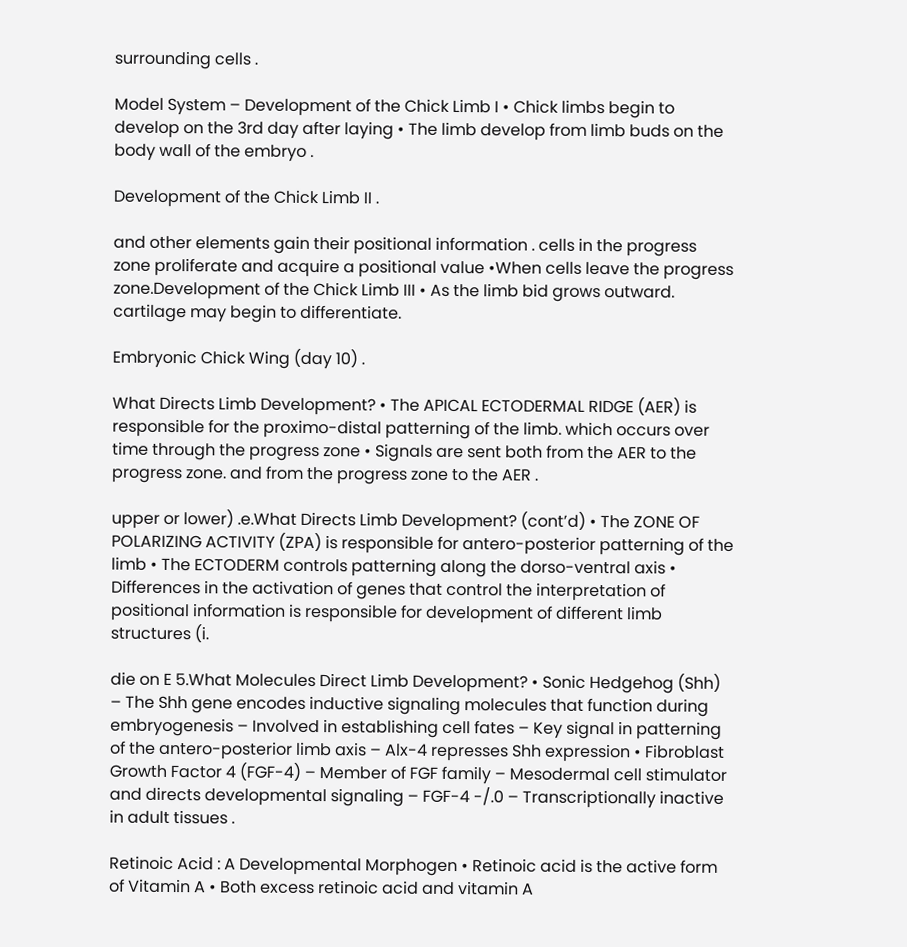surrounding cells .

Model System – Development of the Chick Limb I • Chick limbs begin to develop on the 3rd day after laying • The limb develop from limb buds on the body wall of the embryo .

Development of the Chick Limb II .

and other elements gain their positional information . cells in the progress zone proliferate and acquire a positional value •When cells leave the progress zone.Development of the Chick Limb III • As the limb bid grows outward. cartilage may begin to differentiate.

Embryonic Chick Wing (day 10) .

What Directs Limb Development? • The APICAL ECTODERMAL RIDGE (AER) is responsible for the proximo-distal patterning of the limb. which occurs over time through the progress zone • Signals are sent both from the AER to the progress zone. and from the progress zone to the AER .

upper or lower) .e.What Directs Limb Development? (cont’d) • The ZONE OF POLARIZING ACTIVITY (ZPA) is responsible for antero-posterior patterning of the limb • The ECTODERM controls patterning along the dorso-ventral axis • Differences in the activation of genes that control the interpretation of positional information is responsible for development of different limb structures (i.

die on E 5.What Molecules Direct Limb Development? • Sonic Hedgehog (Shh) – The Shh gene encodes inductive signaling molecules that function during embryogenesis – Involved in establishing cell fates – Key signal in patterning of the antero-posterior limb axis – Alx-4 represses Shh expression • Fibroblast Growth Factor 4 (FGF-4) – Member of FGF family – Mesodermal cell stimulator and directs developmental signaling – FGF-4 -/.0 – Transcriptionally inactive in adult tissues .

Retinoic Acid : A Developmental Morphogen • Retinoic acid is the active form of Vitamin A • Both excess retinoic acid and vitamin A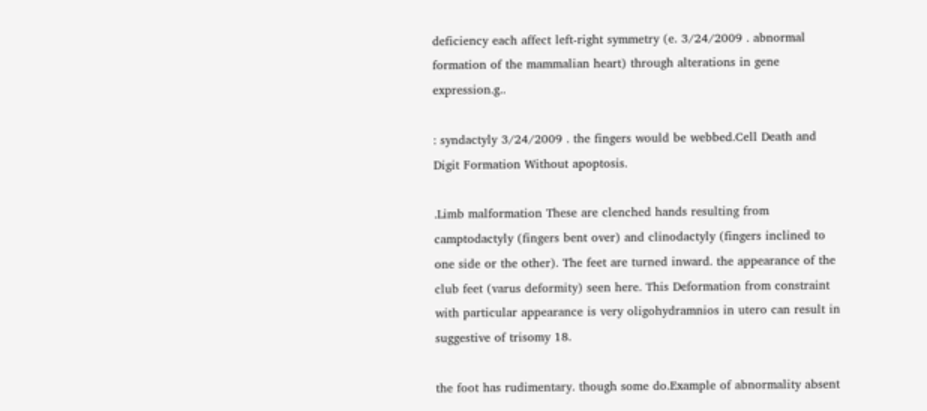deficiency each affect left-right symmetry (e. 3/24/2009 . abnormal formation of the mammalian heart) through alterations in gene expression.g..

: syndactyly 3/24/2009 . the fingers would be webbed.Cell Death and Digit Formation Without apoptosis.

.Limb malformation These are clenched hands resulting from camptodactyly (fingers bent over) and clinodactyly (fingers inclined to one side or the other). The feet are turned inward. the appearance of the club feet (varus deformity) seen here. This Deformation from constraint with particular appearance is very oligohydramnios in utero can result in suggestive of trisomy 18.

the foot has rudimentary. though some do.Example of abnormality absent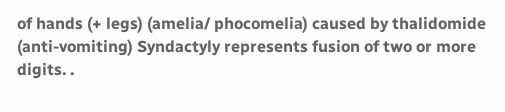of hands (+ legs) (amelia/ phocomelia) caused by thalidomide (anti-vomiting) Syndactyly represents fusion of two or more digits. .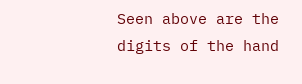Seen above are the digits of the hand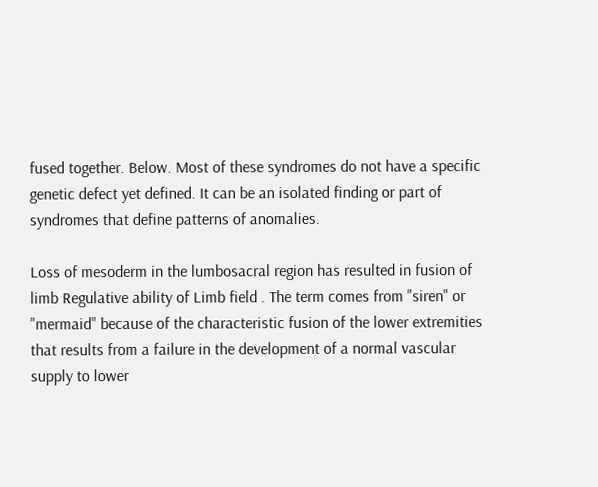fused together. Below. Most of these syndromes do not have a specific genetic defect yet defined. It can be an isolated finding or part of syndromes that define patterns of anomalies.

Loss of mesoderm in the lumbosacral region has resulted in fusion of limb Regulative ability of Limb field . The term comes from "siren" or "mermaid" because of the characteristic fusion of the lower extremities that results from a failure in the development of a normal vascular supply to lower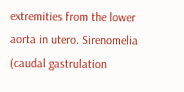extremities from the lower aorta in utero. Sirenomelia (caudal gastrulation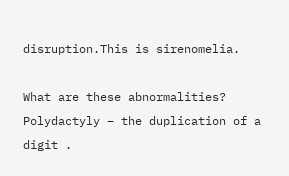disruption.This is sirenomelia.

What are these abnormalities? Polydactyly – the duplication of a digit .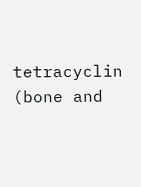tetracyclin (bone and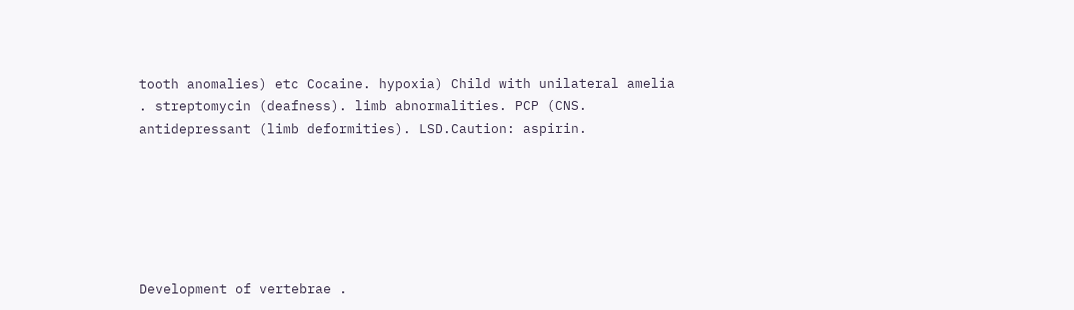tooth anomalies) etc Cocaine. hypoxia) Child with unilateral amelia . streptomycin (deafness). limb abnormalities. PCP (CNS. antidepressant (limb deformities). LSD.Caution: aspirin.






Development of vertebrae .